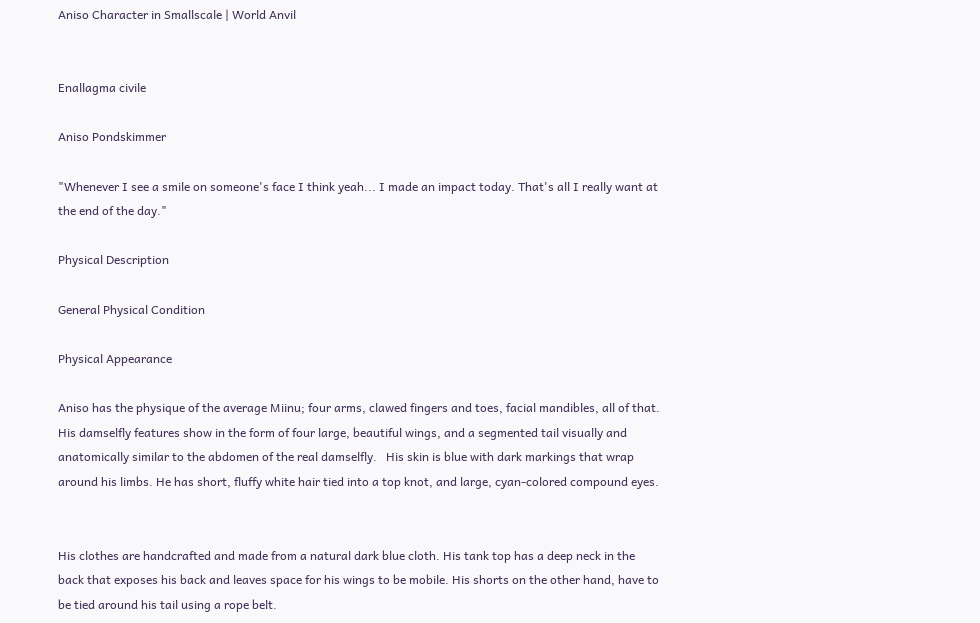Aniso Character in Smallscale | World Anvil


Enallagma civile

Aniso Pondskimmer

"Whenever I see a smile on someone's face I think yeah... I made an impact today. That's all I really want at the end of the day."

Physical Description

General Physical Condition

Physical Appearance

Aniso has the physique of the average Miinu; four arms, clawed fingers and toes, facial mandibles, all of that. His damselfly features show in the form of four large, beautiful wings, and a segmented tail visually and anatomically similar to the abdomen of the real damselfly.   His skin is blue with dark markings that wrap around his limbs. He has short, fluffy white hair tied into a top knot, and large, cyan-colored compound eyes.


His clothes are handcrafted and made from a natural dark blue cloth. His tank top has a deep neck in the back that exposes his back and leaves space for his wings to be mobile. His shorts on the other hand, have to be tied around his tail using a rope belt.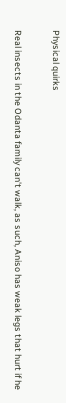Physical quirks

Real insects in the Odanta family can't walk, as such, Aniso has weak legs that hurt if he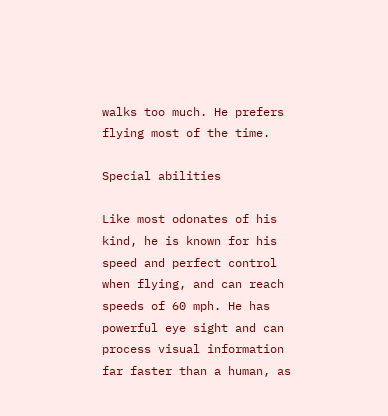walks too much. He prefers flying most of the time.

Special abilities

Like most odonates of his kind, he is known for his speed and perfect control when flying, and can reach speeds of 60 mph. He has powerful eye sight and can process visual information far faster than a human, as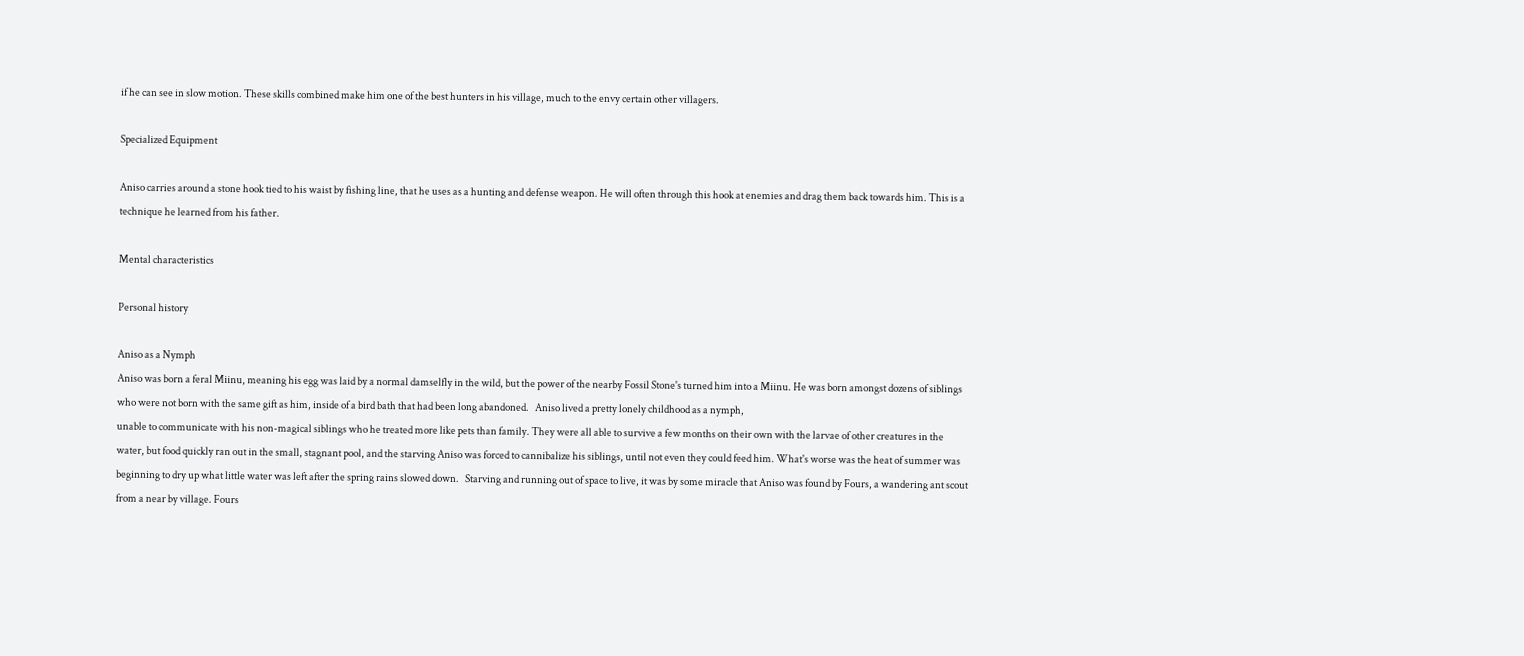if he can see in slow motion. These skills combined make him one of the best hunters in his village, much to the envy certain other villagers.

Specialized Equipment

Aniso carries around a stone hook tied to his waist by fishing line, that he uses as a hunting and defense weapon. He will often through this hook at enemies and drag them back towards him. This is a technique he learned from his father.

Mental characteristics

Personal history

Aniso as a Nymph
Aniso was born a feral Miinu, meaning his egg was laid by a normal damselfly in the wild, but the power of the nearby Fossil Stone's turned him into a Miinu. He was born amongst dozens of siblings who were not born with the same gift as him, inside of a bird bath that had been long abandoned.   Aniso lived a pretty lonely childhood as a nymph,
unable to communicate with his non-magical siblings who he treated more like pets than family. They were all able to survive a few months on their own with the larvae of other creatures in the water, but food quickly ran out in the small, stagnant pool, and the starving Aniso was forced to cannibalize his siblings, until not even they could feed him. What's worse was the heat of summer was beginning to dry up what little water was left after the spring rains slowed down.   Starving and running out of space to live, it was by some miracle that Aniso was found by Fours, a wandering ant scout from a near by village. Fours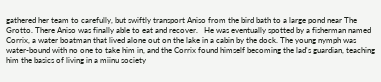gathered her team to carefully, but swiftly transport Aniso from the bird bath to a large pond near The Grotto. There Aniso was finally able to eat and recover.   He was eventually spotted by a fisherman named Corrix, a water boatman that lived alone out on the lake in a cabin by the dock. The young nymph was water-bound with no one to take him in, and the Corrix found himself becoming the lad's guardian, teaching him the basics of living in a miinu society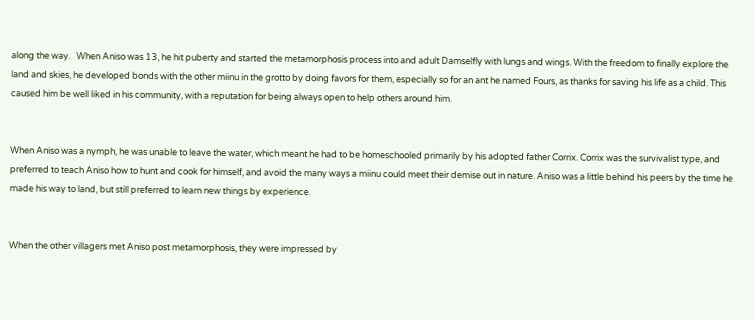along the way.   When Aniso was 13, he hit puberty and started the metamorphosis process into and adult Damselfly with lungs and wings. With the freedom to finally explore the land and skies, he developed bonds with the other miinu in the grotto by doing favors for them, especially so for an ant he named Fours, as thanks for saving his life as a child. This caused him be well liked in his community, with a reputation for being always open to help others around him.


When Aniso was a nymph, he was unable to leave the water, which meant he had to be homeschooled primarily by his adopted father Corrix. Corrix was the survivalist type, and preferred to teach Aniso how to hunt and cook for himself, and avoid the many ways a miinu could meet their demise out in nature. Aniso was a little behind his peers by the time he made his way to land, but still preferred to learn new things by experience.


When the other villagers met Aniso post metamorphosis, they were impressed by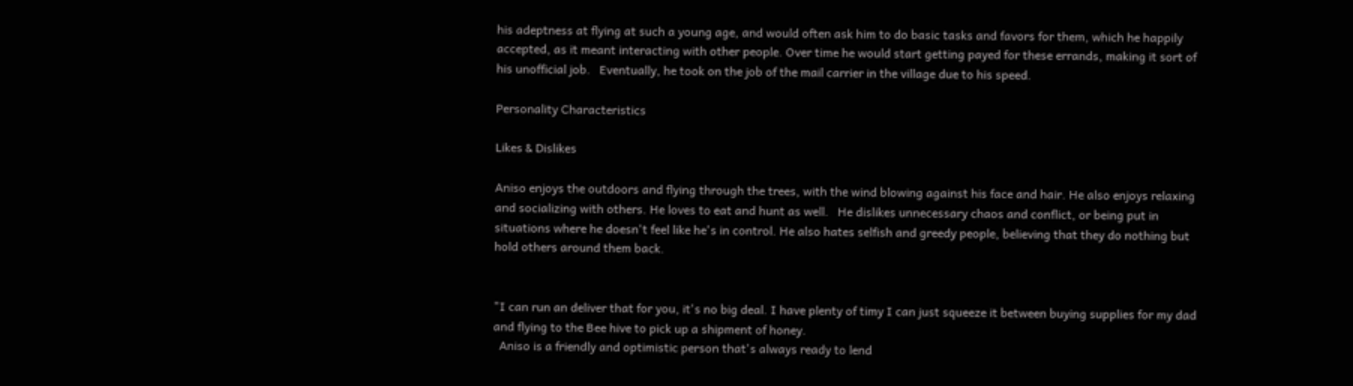his adeptness at flying at such a young age, and would often ask him to do basic tasks and favors for them, which he happily accepted, as it meant interacting with other people. Over time he would start getting payed for these errands, making it sort of his unofficial job.   Eventually, he took on the job of the mail carrier in the village due to his speed.

Personality Characteristics

Likes & Dislikes

Aniso enjoys the outdoors and flying through the trees, with the wind blowing against his face and hair. He also enjoys relaxing and socializing with others. He loves to eat and hunt as well.   He dislikes unnecessary chaos and conflict, or being put in situations where he doesn't feel like he's in control. He also hates selfish and greedy people, believing that they do nothing but hold others around them back.


"I can run an deliver that for you, it's no big deal. I have plenty of timy I can just squeeze it between buying supplies for my dad and flying to the Bee hive to pick up a shipment of honey.
  Aniso is a friendly and optimistic person that's always ready to lend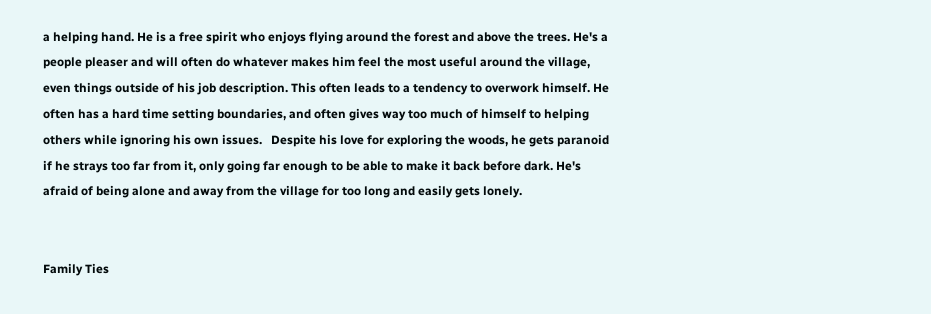a helping hand. He is a free spirit who enjoys flying around the forest and above the trees. He's a people pleaser and will often do whatever makes him feel the most useful around the village, even things outside of his job description. This often leads to a tendency to overwork himself. He often has a hard time setting boundaries, and often gives way too much of himself to helping others while ignoring his own issues.   Despite his love for exploring the woods, he gets paranoid if he strays too far from it, only going far enough to be able to make it back before dark. He's afraid of being alone and away from the village for too long and easily gets lonely.


Family Ties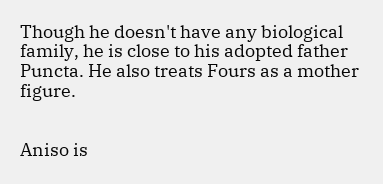Though he doesn't have any biological family, he is close to his adopted father Puncta. He also treats Fours as a mother figure.


Aniso is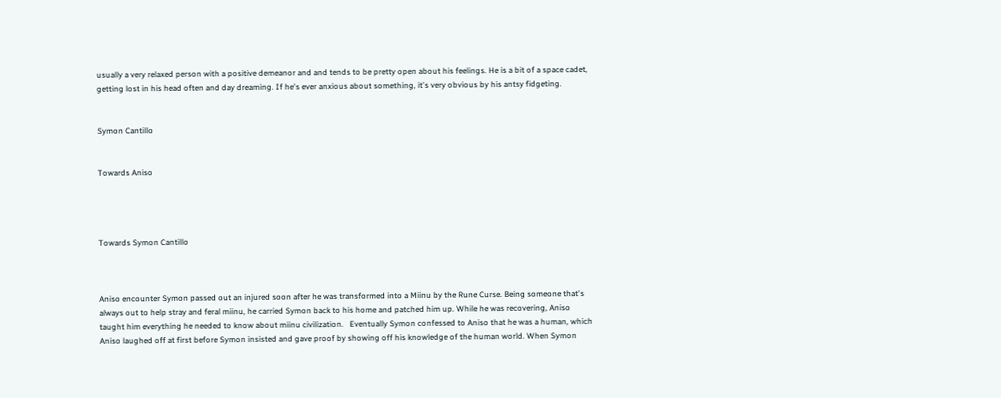usually a very relaxed person with a positive demeanor and and tends to be pretty open about his feelings. He is a bit of a space cadet, getting lost in his head often and day dreaming. If he's ever anxious about something, it's very obvious by his antsy fidgeting.


Symon Cantillo


Towards Aniso




Towards Symon Cantillo



Aniso encounter Symon passed out an injured soon after he was transformed into a Miinu by the Rune Curse. Being someone that's always out to help stray and feral miinu, he carried Symon back to his home and patched him up. While he was recovering, Aniso taught him everything he needed to know about miinu civilization.   Eventually Symon confessed to Aniso that he was a human, which Aniso laughed off at first before Symon insisted and gave proof by showing off his knowledge of the human world. When Symon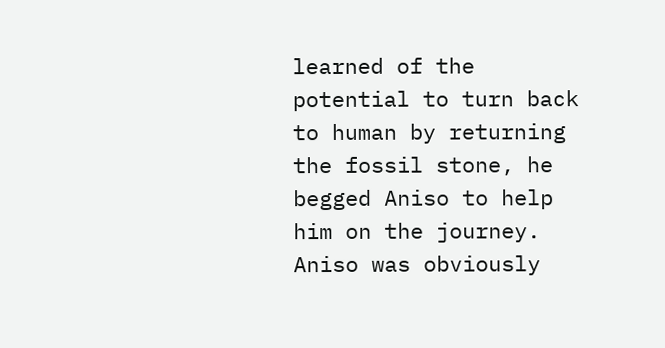learned of the potential to turn back to human by returning the fossil stone, he begged Aniso to help him on the journey. Aniso was obviously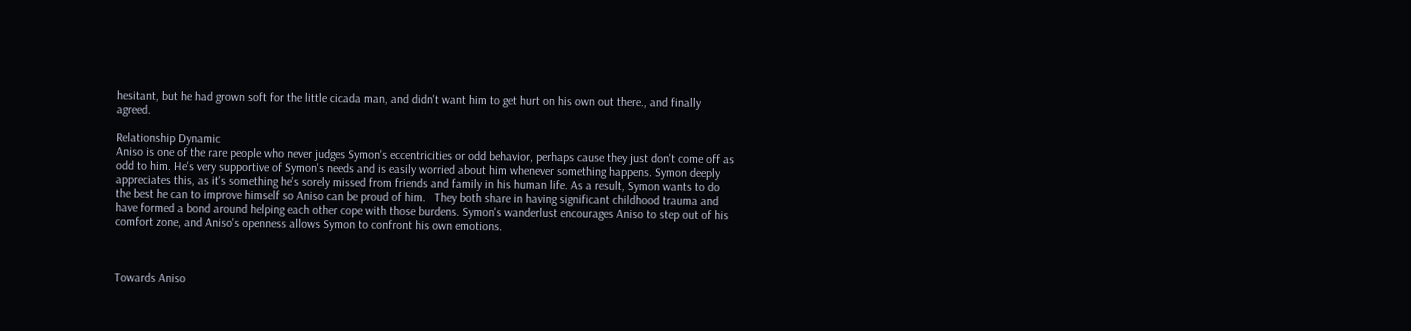hesitant, but he had grown soft for the little cicada man, and didn't want him to get hurt on his own out there., and finally agreed.

Relationship Dynamic
Aniso is one of the rare people who never judges Symon's eccentricities or odd behavior, perhaps cause they just don't come off as odd to him. He's very supportive of Symon's needs and is easily worried about him whenever something happens. Symon deeply appreciates this, as it's something he's sorely missed from friends and family in his human life. As a result, Symon wants to do the best he can to improve himself so Aniso can be proud of him.   They both share in having significant childhood trauma and have formed a bond around helping each other cope with those burdens. Symon's wanderlust encourages Aniso to step out of his comfort zone, and Aniso's openness allows Symon to confront his own emotions.



Towards Aniso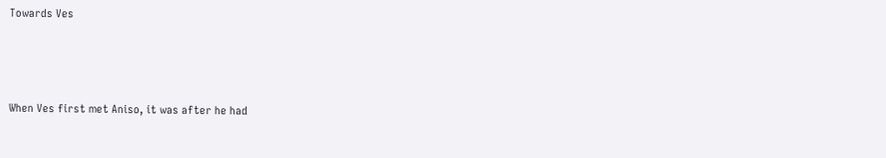Towards Ves



When Ves first met Aniso, it was after he had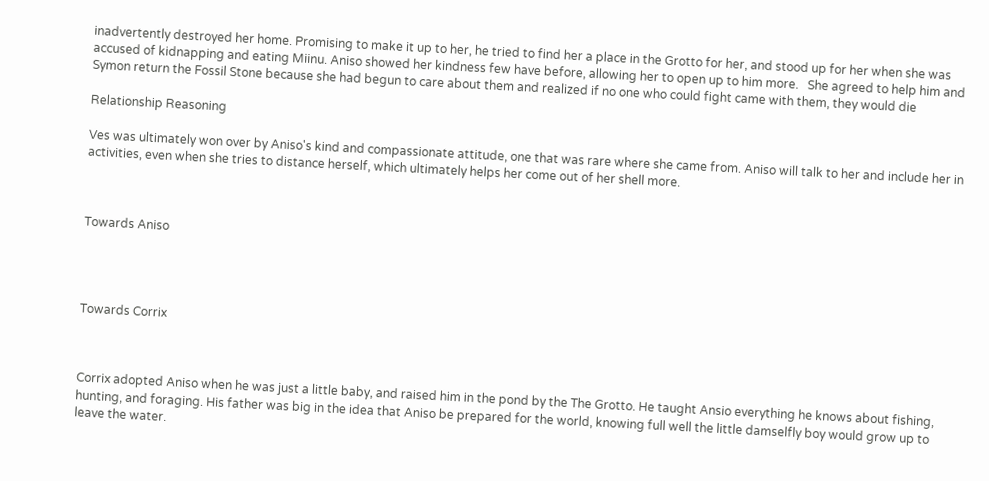inadvertently destroyed her home. Promising to make it up to her, he tried to find her a place in the Grotto for her, and stood up for her when she was accused of kidnapping and eating Miinu. Aniso showed her kindness few have before, allowing her to open up to him more.   She agreed to help him and Symon return the Fossil Stone because she had begun to care about them and realized if no one who could fight came with them, they would die

Relationship Reasoning

Ves was ultimately won over by Aniso's kind and compassionate attitude, one that was rare where she came from. Aniso will talk to her and include her in activities, even when she tries to distance herself, which ultimately helps her come out of her shell more.



Towards Aniso




Towards Corrix



Corrix adopted Aniso when he was just a little baby, and raised him in the pond by the The Grotto. He taught Ansio everything he knows about fishing, hunting, and foraging. His father was big in the idea that Aniso be prepared for the world, knowing full well the little damselfly boy would grow up to leave the water.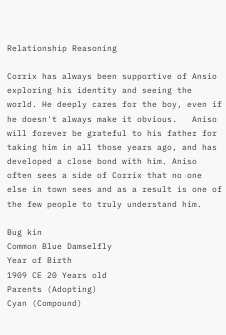Relationship Reasoning

Corrix has always been supportive of Ansio exploring his identity and seeing the world. He deeply cares for the boy, even if he doesn't always make it obvious.   Aniso will forever be grateful to his father for taking him in all those years ago, and has developed a close bond with him. Aniso often sees a side of Corrix that no one else in town sees and as a result is one of the few people to truly understand him.

Bug kin
Common Blue Damselfly
Year of Birth
1909 CE 20 Years old
Parents (Adopting)
Cyan (Compound)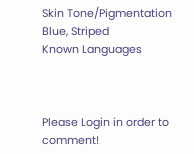Skin Tone/Pigmentation
Blue, Striped
Known Languages



Please Login in order to comment!